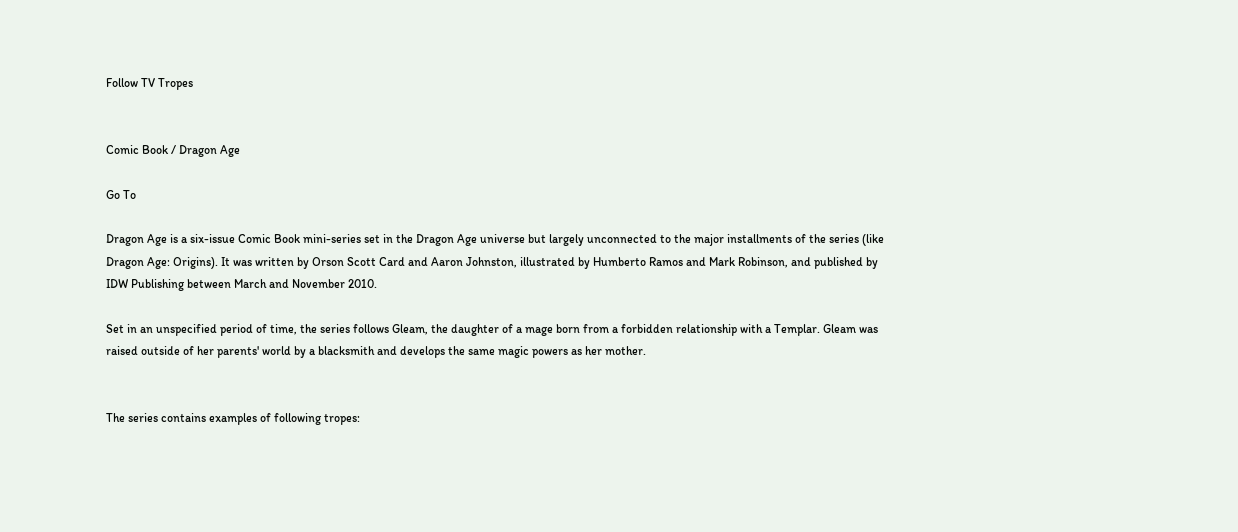Follow TV Tropes


Comic Book / Dragon Age

Go To

Dragon Age is a six-issue Comic Book mini-series set in the Dragon Age universe but largely unconnected to the major installments of the series (like Dragon Age: Origins). It was written by Orson Scott Card and Aaron Johnston, illustrated by Humberto Ramos and Mark Robinson, and published by IDW Publishing between March and November 2010.

Set in an unspecified period of time, the series follows Gleam, the daughter of a mage born from a forbidden relationship with a Templar. Gleam was raised outside of her parents' world by a blacksmith and develops the same magic powers as her mother.


The series contains examples of following tropes: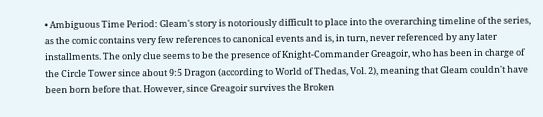• Ambiguous Time Period: Gleam's story is notoriously difficult to place into the overarching timeline of the series, as the comic contains very few references to canonical events and is, in turn, never referenced by any later installments. The only clue seems to be the presence of Knight-Commander Greagoir, who has been in charge of the Circle Tower since about 9:5 Dragon (according to World of Thedas, Vol. 2), meaning that Gleam couldn't have been born before that. However, since Greagoir survives the Broken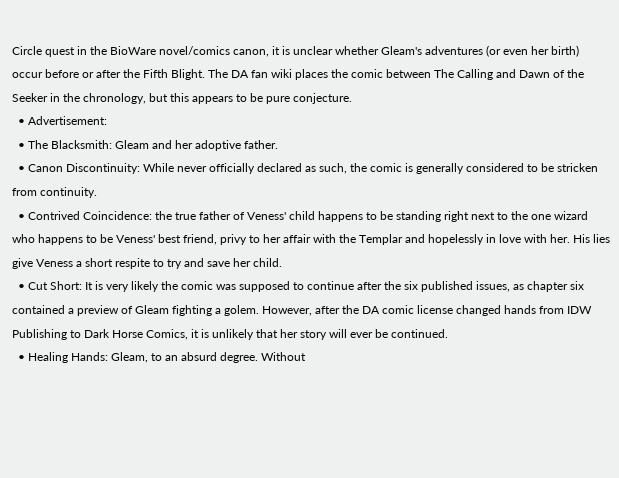Circle quest in the BioWare novel/comics canon, it is unclear whether Gleam's adventures (or even her birth) occur before or after the Fifth Blight. The DA fan wiki places the comic between The Calling and Dawn of the Seeker in the chronology, but this appears to be pure conjecture.
  • Advertisement:
  • The Blacksmith: Gleam and her adoptive father.
  • Canon Discontinuity: While never officially declared as such, the comic is generally considered to be stricken from continuity.
  • Contrived Coincidence: the true father of Veness' child happens to be standing right next to the one wizard who happens to be Veness' best friend, privy to her affair with the Templar and hopelessly in love with her. His lies give Veness a short respite to try and save her child.
  • Cut Short: It is very likely the comic was supposed to continue after the six published issues, as chapter six contained a preview of Gleam fighting a golem. However, after the DA comic license changed hands from IDW Publishing to Dark Horse Comics, it is unlikely that her story will ever be continued.
  • Healing Hands: Gleam, to an absurd degree. Without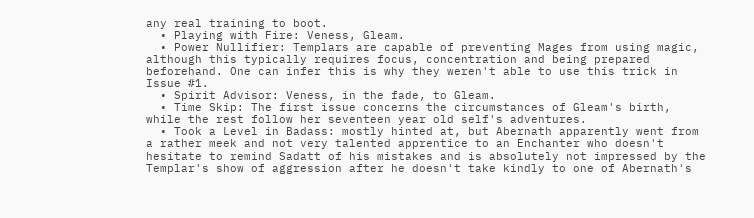any real training to boot.
  • Playing with Fire: Veness, Gleam.
  • Power Nullifier: Templars are capable of preventing Mages from using magic, although this typically requires focus, concentration and being prepared beforehand. One can infer this is why they weren't able to use this trick in Issue #1.
  • Spirit Advisor: Veness, in the fade, to Gleam.
  • Time Skip: The first issue concerns the circumstances of Gleam's birth, while the rest follow her seventeen year old self's adventures.
  • Took a Level in Badass: mostly hinted at, but Abernath apparently went from a rather meek and not very talented apprentice to an Enchanter who doesn't hesitate to remind Sadatt of his mistakes and is absolutely not impressed by the Templar's show of aggression after he doesn't take kindly to one of Abernath's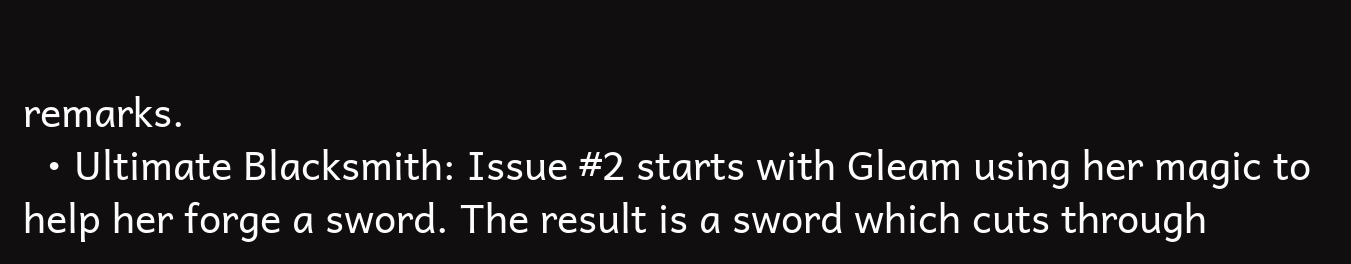remarks.
  • Ultimate Blacksmith: Issue #2 starts with Gleam using her magic to help her forge a sword. The result is a sword which cuts through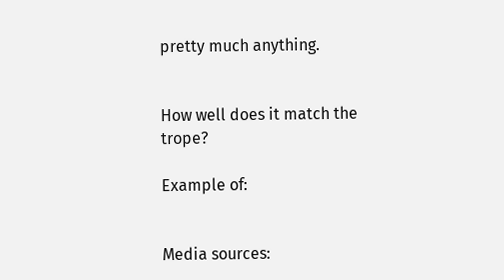pretty much anything.


How well does it match the trope?

Example of:


Media sources: